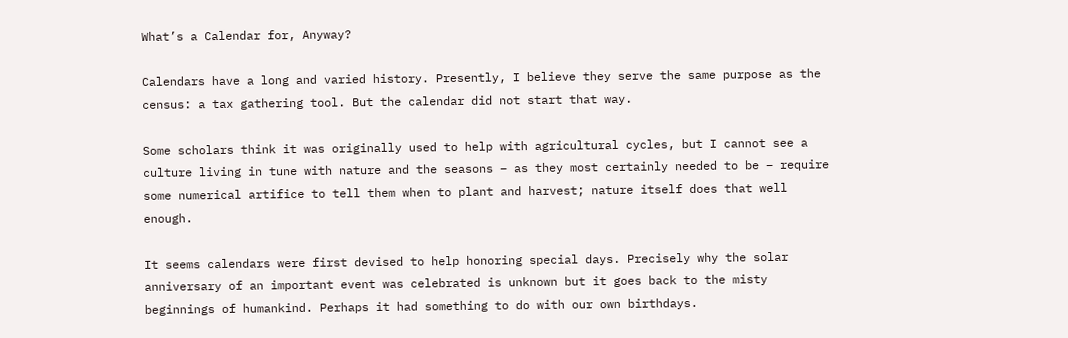What’s a Calendar for, Anyway?

Calendars have a long and varied history. Presently, I believe they serve the same purpose as the census: a tax gathering tool. But the calendar did not start that way.

Some scholars think it was originally used to help with agricultural cycles, but I cannot see a culture living in tune with nature and the seasons – as they most certainly needed to be – require some numerical artifice to tell them when to plant and harvest; nature itself does that well enough.

It seems calendars were first devised to help honoring special days. Precisely why the solar anniversary of an important event was celebrated is unknown but it goes back to the misty beginnings of humankind. Perhaps it had something to do with our own birthdays.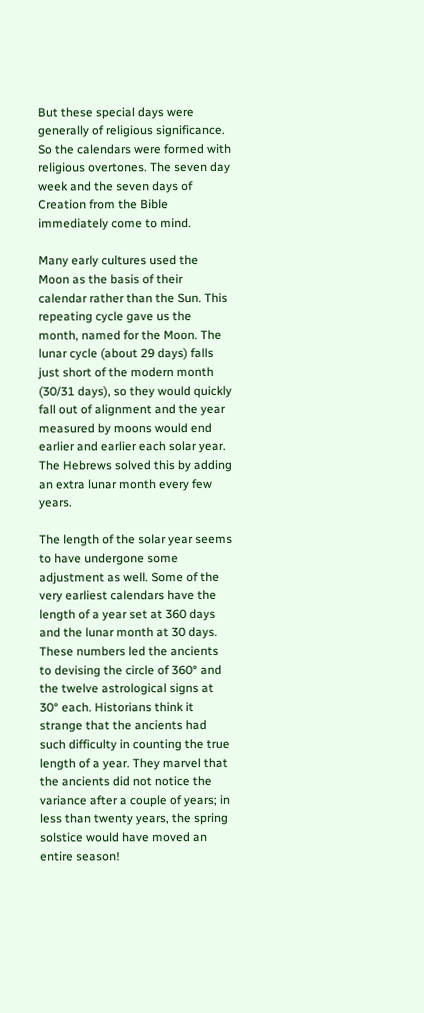But these special days were generally of religious significance. So the calendars were formed with religious overtones. The seven day week and the seven days of Creation from the Bible immediately come to mind.

Many early cultures used the Moon as the basis of their calendar rather than the Sun. This repeating cycle gave us the month, named for the Moon. The lunar cycle (about 29 days) falls just short of the modern month (30/31 days), so they would quickly fall out of alignment and the year measured by moons would end earlier and earlier each solar year. The Hebrews solved this by adding an extra lunar month every few years.

The length of the solar year seems to have undergone some adjustment as well. Some of the very earliest calendars have the length of a year set at 360 days and the lunar month at 30 days. These numbers led the ancients to devising the circle of 360° and the twelve astrological signs at 30° each. Historians think it strange that the ancients had such difficulty in counting the true length of a year. They marvel that the ancients did not notice the variance after a couple of years; in less than twenty years, the spring solstice would have moved an entire season!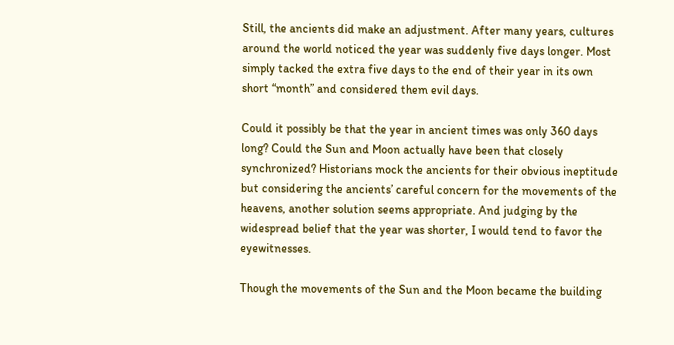Still, the ancients did make an adjustment. After many years, cultures around the world noticed the year was suddenly five days longer. Most simply tacked the extra five days to the end of their year in its own short “month” and considered them evil days.

Could it possibly be that the year in ancient times was only 360 days long? Could the Sun and Moon actually have been that closely synchronized? Historians mock the ancients for their obvious ineptitude but considering the ancients’ careful concern for the movements of the heavens, another solution seems appropriate. And judging by the widespread belief that the year was shorter, I would tend to favor the eyewitnesses.

Though the movements of the Sun and the Moon became the building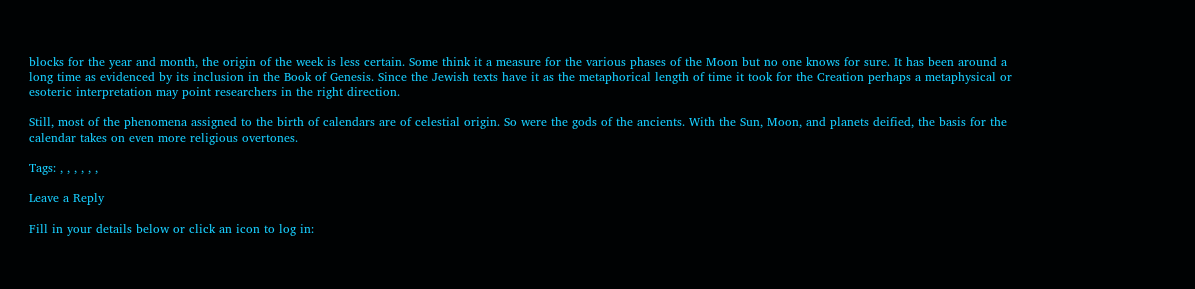blocks for the year and month, the origin of the week is less certain. Some think it a measure for the various phases of the Moon but no one knows for sure. It has been around a long time as evidenced by its inclusion in the Book of Genesis. Since the Jewish texts have it as the metaphorical length of time it took for the Creation perhaps a metaphysical or esoteric interpretation may point researchers in the right direction.

Still, most of the phenomena assigned to the birth of calendars are of celestial origin. So were the gods of the ancients. With the Sun, Moon, and planets deified, the basis for the calendar takes on even more religious overtones.

Tags: , , , , , ,

Leave a Reply

Fill in your details below or click an icon to log in: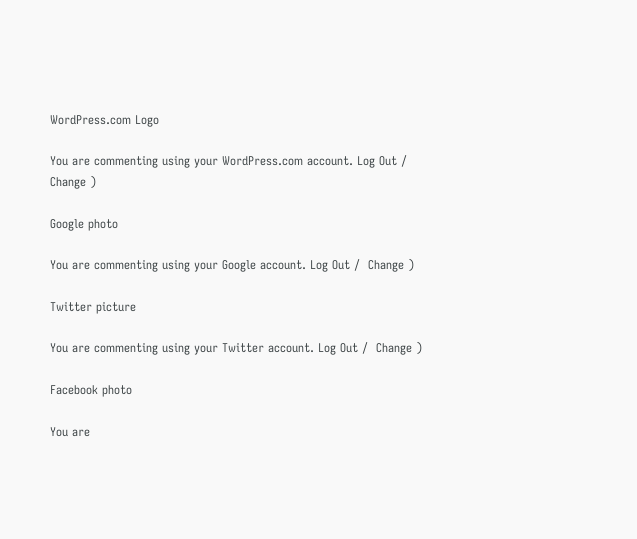WordPress.com Logo

You are commenting using your WordPress.com account. Log Out /  Change )

Google photo

You are commenting using your Google account. Log Out /  Change )

Twitter picture

You are commenting using your Twitter account. Log Out /  Change )

Facebook photo

You are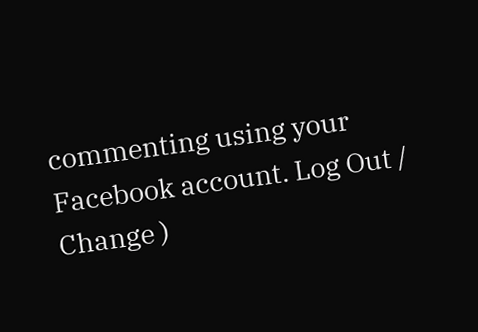commenting using your Facebook account. Log Out /  Change )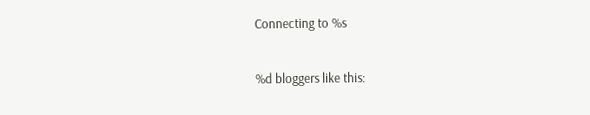Connecting to %s

%d bloggers like this: